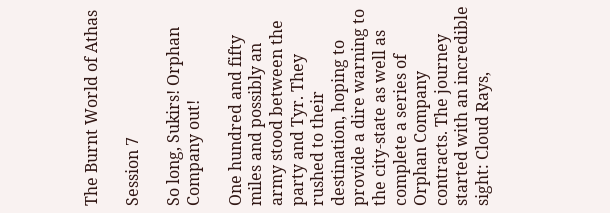The Burnt World of Athas

Session 7

So long, Sukirs! Orphan Company out!

One hundred and fifty miles and possibly an army stood between the party and Tyr. They rushed to their destination, hoping to provide a dire warning to the city-state as well as complete a series of Orphan Company contracts. The journey started with an incredible sight: Cloud Rays,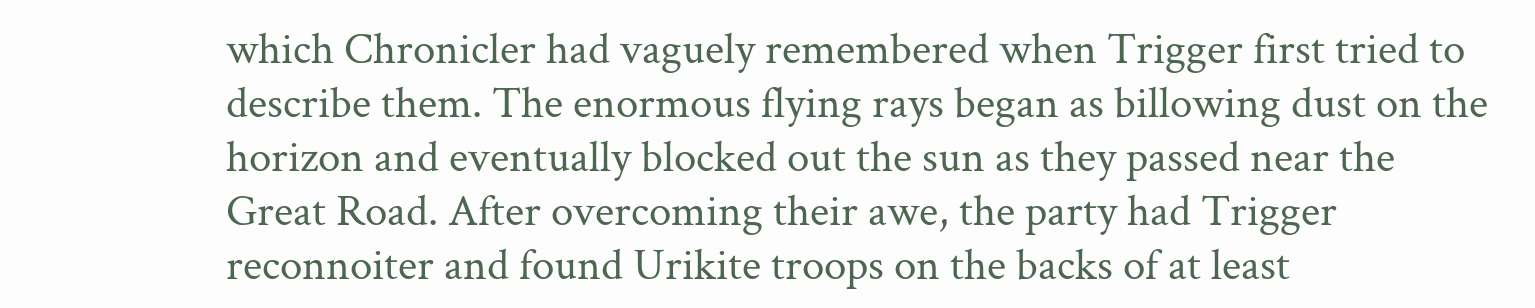which Chronicler had vaguely remembered when Trigger first tried to describe them. The enormous flying rays began as billowing dust on the horizon and eventually blocked out the sun as they passed near the Great Road. After overcoming their awe, the party had Trigger reconnoiter and found Urikite troops on the backs of at least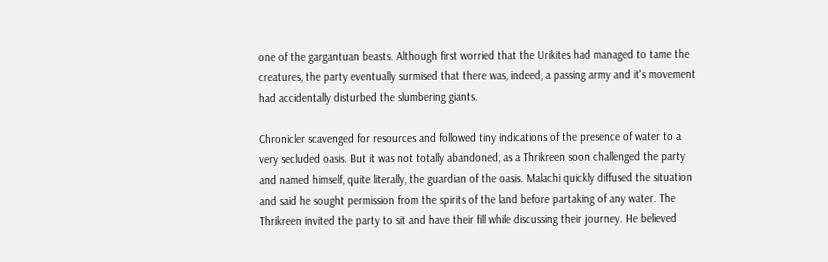one of the gargantuan beasts. Although first worried that the Urikites had managed to tame the creatures, the party eventually surmised that there was, indeed, a passing army and it's movement had accidentally disturbed the slumbering giants.

Chronicler scavenged for resources and followed tiny indications of the presence of water to a very secluded oasis. But it was not totally abandoned, as a Thrikreen soon challenged the party and named himself, quite literally, the guardian of the oasis. Malachi quickly diffused the situation and said he sought permission from the spirits of the land before partaking of any water. The Thrikreen invited the party to sit and have their fill while discussing their journey. He believed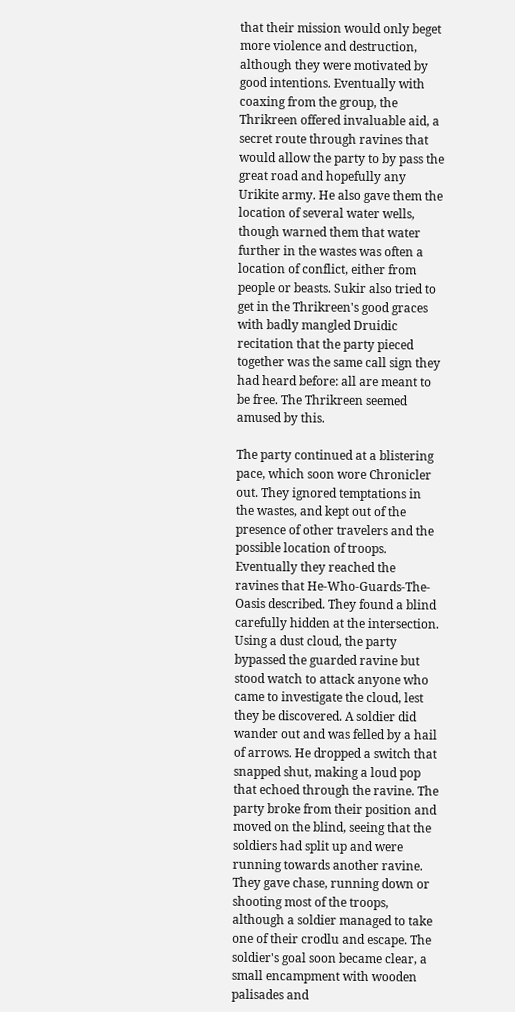that their mission would only beget more violence and destruction, although they were motivated by good intentions. Eventually with coaxing from the group, the Thrikreen offered invaluable aid, a secret route through ravines that would allow the party to by pass the great road and hopefully any Urikite army. He also gave them the location of several water wells, though warned them that water further in the wastes was often a location of conflict, either from people or beasts. Sukir also tried to get in the Thrikreen's good graces with badly mangled Druidic recitation that the party pieced together was the same call sign they had heard before: all are meant to be free. The Thrikreen seemed amused by this.

The party continued at a blistering pace, which soon wore Chronicler out. They ignored temptations in the wastes, and kept out of the presence of other travelers and the possible location of troops. Eventually they reached the ravines that He-Who-Guards-The-Oasis described. They found a blind carefully hidden at the intersection. Using a dust cloud, the party bypassed the guarded ravine but stood watch to attack anyone who came to investigate the cloud, lest they be discovered. A soldier did wander out and was felled by a hail of arrows. He dropped a switch that snapped shut, making a loud pop that echoed through the ravine. The party broke from their position and moved on the blind, seeing that the soldiers had split up and were running towards another ravine. They gave chase, running down or shooting most of the troops, although a soldier managed to take one of their crodlu and escape. The soldier's goal soon became clear, a small encampment with wooden palisades and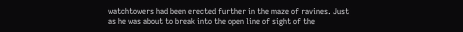watchtowers had been erected further in the maze of ravines. Just as he was about to break into the open line of sight of the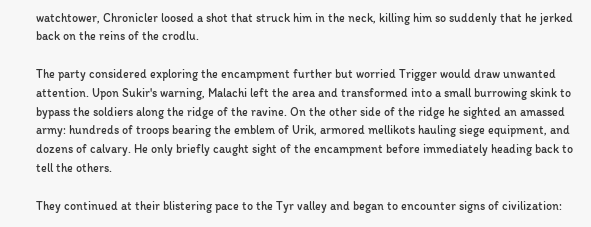watchtower, Chronicler loosed a shot that struck him in the neck, killing him so suddenly that he jerked back on the reins of the crodlu.

The party considered exploring the encampment further but worried Trigger would draw unwanted attention. Upon Sukir's warning, Malachi left the area and transformed into a small burrowing skink to bypass the soldiers along the ridge of the ravine. On the other side of the ridge he sighted an amassed army: hundreds of troops bearing the emblem of Urik, armored mellikots hauling siege equipment, and dozens of calvary. He only briefly caught sight of the encampment before immediately heading back to tell the others.

They continued at their blistering pace to the Tyr valley and began to encounter signs of civilization: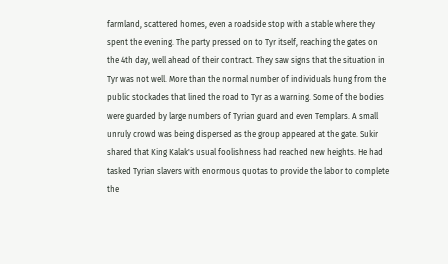farmland, scattered homes, even a roadside stop with a stable where they spent the evening. The party pressed on to Tyr itself, reaching the gates on the 4th day, well ahead of their contract. They saw signs that the situation in Tyr was not well. More than the normal number of individuals hung from the public stockades that lined the road to Tyr as a warning. Some of the bodies were guarded by large numbers of Tyrian guard and even Templars. A small unruly crowd was being dispersed as the group appeared at the gate. Sukir shared that King Kalak's usual foolishness had reached new heights. He had tasked Tyrian slavers with enormous quotas to provide the labor to complete the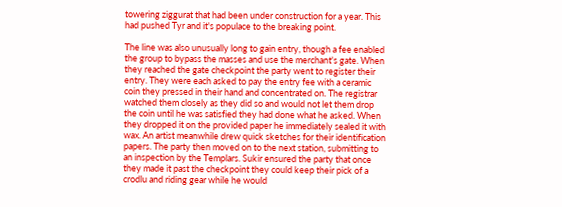towering ziggurat that had been under construction for a year. This had pushed Tyr and it's populace to the breaking point.

The line was also unusually long to gain entry, though a fee enabled the group to bypass the masses and use the merchant's gate. When they reached the gate checkpoint the party went to register their entry. They were each asked to pay the entry fee with a ceramic coin they pressed in their hand and concentrated on. The registrar watched them closely as they did so and would not let them drop the coin until he was satisfied they had done what he asked. When they dropped it on the provided paper he immediately sealed it with wax. An artist meanwhile drew quick sketches for their identification papers. The party then moved on to the next station, submitting to an inspection by the Templars. Sukir ensured the party that once they made it past the checkpoint they could keep their pick of a crodlu and riding gear while he would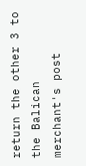return the other 3 to the Balican merchant's post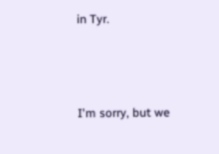in Tyr.



I'm sorry, but we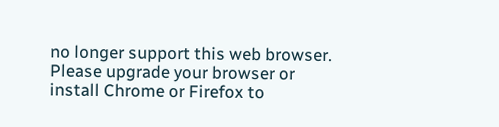no longer support this web browser. Please upgrade your browser or install Chrome or Firefox to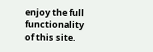enjoy the full functionality of this site.